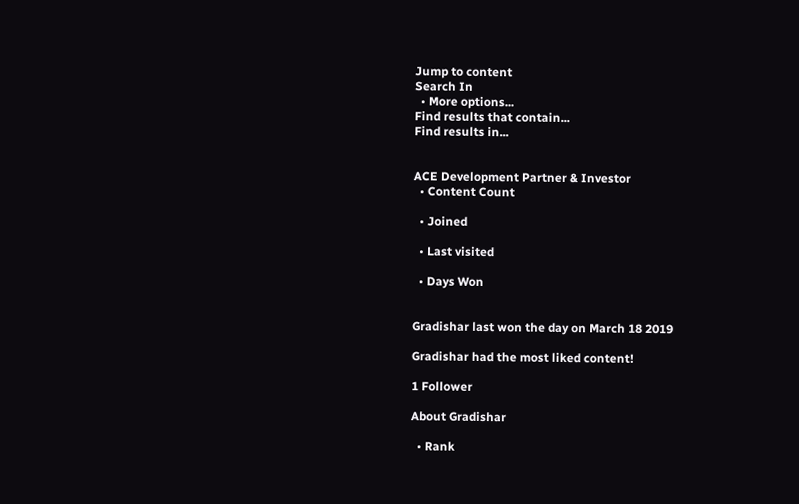Jump to content
Search In
  • More options...
Find results that contain...
Find results in...


ACE Development Partner & Investor
  • Content Count

  • Joined

  • Last visited

  • Days Won


Gradishar last won the day on March 18 2019

Gradishar had the most liked content!

1 Follower

About Gradishar

  • Rank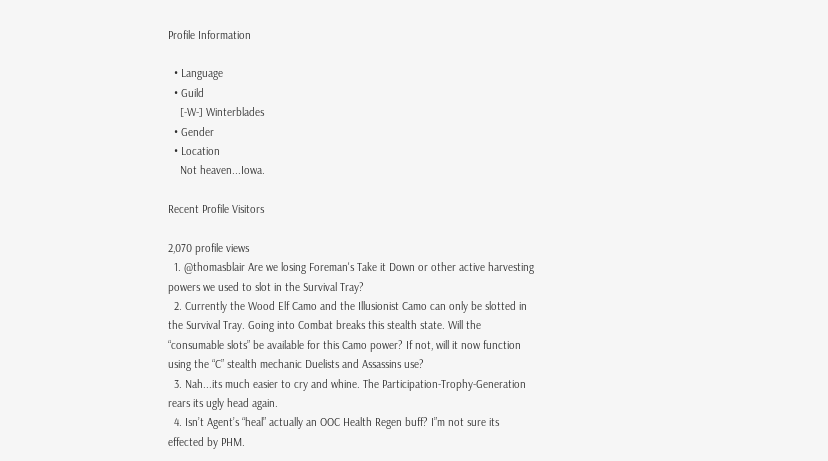Profile Information

  • Language
  • Guild
    [-W-] Winterblades
  • Gender
  • Location
    Not heaven...Iowa.

Recent Profile Visitors

2,070 profile views
  1. @thomasblair Are we losing Foreman's Take it Down or other active harvesting powers we used to slot in the Survival Tray?
  2. Currently the Wood Elf Camo and the Illusionist Camo can only be slotted in the Survival Tray. Going into Combat breaks this stealth state. Will the “consumable slots” be available for this Camo power? If not, will it now function using the “C” stealth mechanic Duelists and Assassins use?
  3. Nah...its much easier to cry and whine. The Participation-Trophy-Generation rears its ugly head again.
  4. Isn’t Agent’s “heal” actually an OOC Health Regen buff? I”m not sure its effected by PHM.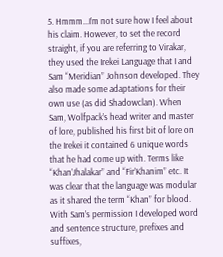5. Hmmm...I’m not sure how I feel about his claim. However, to set the record straight, if you are referring to Virakar, they used the Irekei Language that I and Sam “Meridian” Johnson developed. They also made some adaptations for their own use (as did Shadowclan). When Sam, Wolfpack’s head writer and master of lore, published his first bit of lore on the Irekei it contained 6 unique words that he had come up with. Terms like “Khan’Jhalakar” and “Fir’Khanim” etc. It was clear that the language was modular as it shared the term “Khan” for blood. With Sam’s permission I developed word and sentence structure, prefixes and suffixes,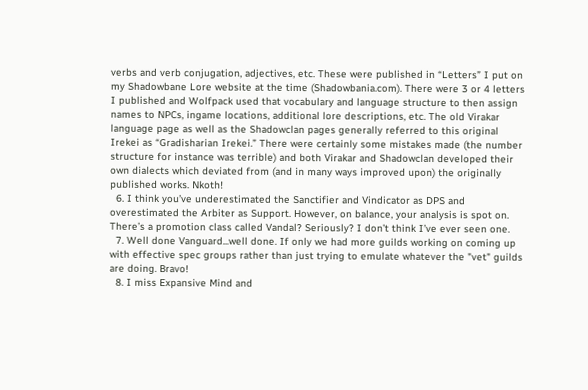verbs and verb conjugation, adjectives, etc. These were published in “Letters” I put on my Shadowbane Lore website at the time (Shadowbania.com). There were 3 or 4 letters I published and Wolfpack used that vocabulary and language structure to then assign names to NPCs, ingame locations, additional lore descriptions, etc. The old Virakar language page as well as the Shadowclan pages generally referred to this original Irekei as “Gradisharian Irekei.” There were certainly some mistakes made (the number structure for instance was terrible) and both Virakar and Shadowclan developed their own dialects which deviated from (and in many ways improved upon) the originally published works. Nkoth!
  6. I think you’ve underestimated the Sanctifier and Vindicator as DPS and overestimated the Arbiter as Support. However, on balance, your analysis is spot on. There’s a promotion class called Vandal? Seriously? I don’t think I’ve ever seen one.
  7. Well done Vanguard...well done. If only we had more guilds working on coming up with effective spec groups rather than just trying to emulate whatever the "vet" guilds are doing. Bravo!
  8. I miss Expansive Mind and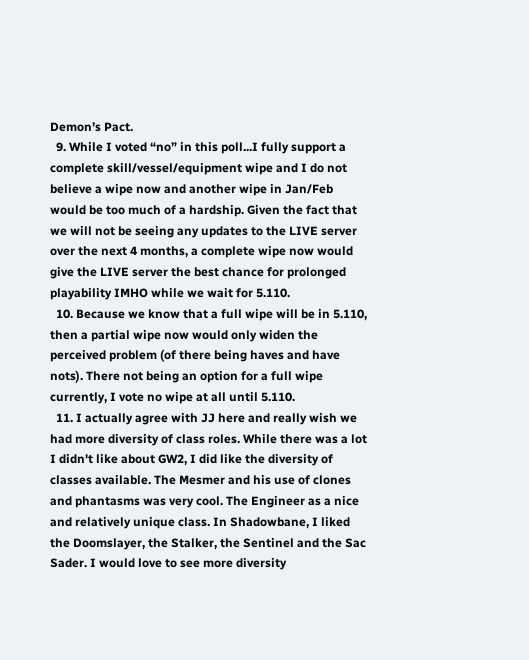Demon’s Pact.
  9. While I voted “no” in this poll...I fully support a complete skill/vessel/equipment wipe and I do not believe a wipe now and another wipe in Jan/Feb would be too much of a hardship. Given the fact that we will not be seeing any updates to the LIVE server over the next 4 months, a complete wipe now would give the LIVE server the best chance for prolonged playability IMHO while we wait for 5.110.
  10. Because we know that a full wipe will be in 5.110, then a partial wipe now would only widen the perceived problem (of there being haves and have nots). There not being an option for a full wipe currently, I vote no wipe at all until 5.110.
  11. I actually agree with JJ here and really wish we had more diversity of class roles. While there was a lot I didn't like about GW2, I did like the diversity of classes available. The Mesmer and his use of clones and phantasms was very cool. The Engineer as a nice and relatively unique class. In Shadowbane, I liked the Doomslayer, the Stalker, the Sentinel and the Sac Sader. I would love to see more diversity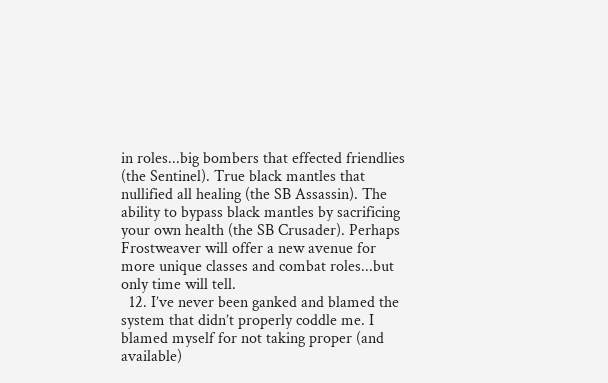in roles...big bombers that effected friendlies (the Sentinel). True black mantles that nullified all healing (the SB Assassin). The ability to bypass black mantles by sacrificing your own health (the SB Crusader). Perhaps Frostweaver will offer a new avenue for more unique classes and combat roles...but only time will tell.
  12. I’ve never been ganked and blamed the system that didn’t properly coddle me. I blamed myself for not taking proper (and available)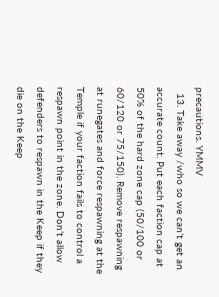precautions. YMMV
  13. Take away /who so we can’t get an accurate count. Put each faction cap at 50% of the hard zone cap (50/100 or 60/120 or 75/150). Remove respawning at runegates and force respawning at the Temple if your faction fails to control a respawn point in the zone. Don’t allow defenders to respawn in the Keep if they die on the Keep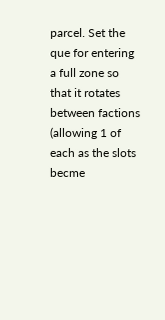parcel. Set the que for entering a full zone so that it rotates between factions (allowing 1 of each as the slots becme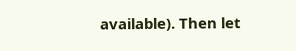available). Then let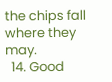the chips fall where they may.
  14. Good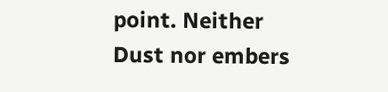point. Neither Dust nor embers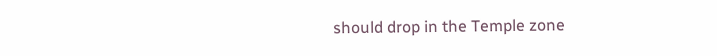should drop in the Temple zone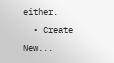either.
  • Create New...